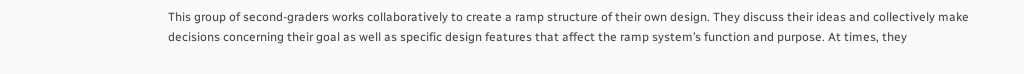This group of second-graders works collaboratively to create a ramp structure of their own design. They discuss their ideas and collectively make decisions concerning their goal as well as specific design features that affect the ramp system’s function and purpose. At times, they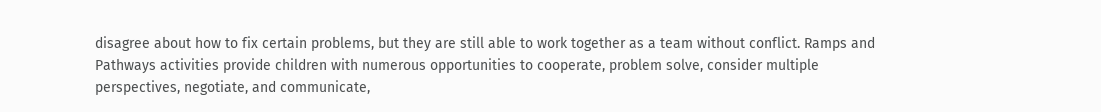disagree about how to fix certain problems, but they are still able to work together as a team without conflict. Ramps and Pathways activities provide children with numerous opportunities to cooperate, problem solve, consider multiple perspectives, negotiate, and communicate,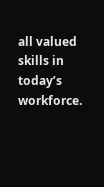all valued skills in today’s workforce.